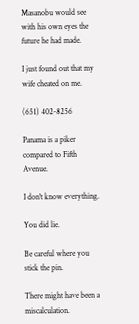Masanobu would see with his own eyes the future he had made.

I just found out that my wife cheated on me.

(651) 402-8256

Panama is a piker compared to Fifth Avenue.

I don't know everything.

You did lie.

Be careful where you stick the pin.

There might have been a miscalculation.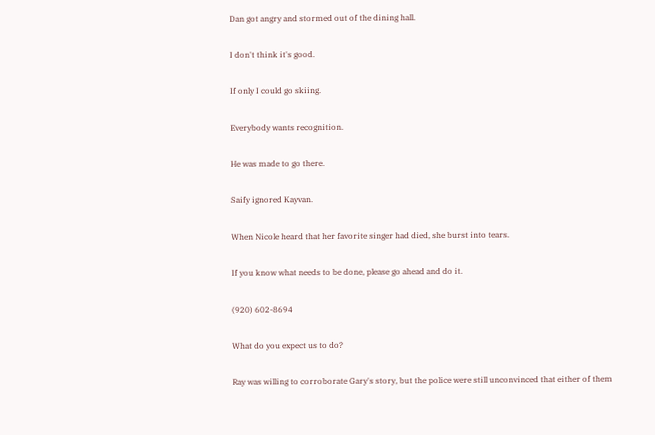Dan got angry and stormed out of the dining hall.

I don't think it's good.

If only I could go skiing.

Everybody wants recognition.

He was made to go there.

Saify ignored Kayvan.

When Nicole heard that her favorite singer had died, she burst into tears.

If you know what needs to be done, please go ahead and do it.

(920) 602-8694

What do you expect us to do?

Ray was willing to corroborate Gary's story, but the police were still unconvinced that either of them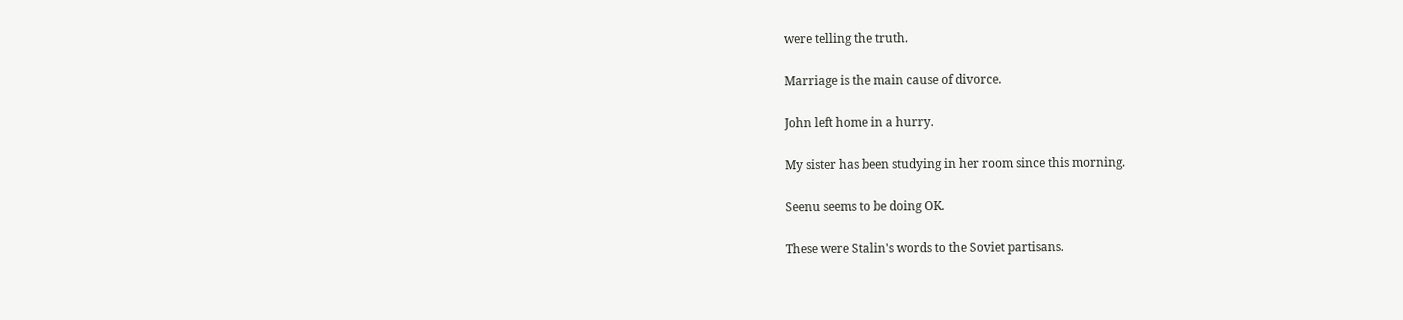were telling the truth.

Marriage is the main cause of divorce.

John left home in a hurry.

My sister has been studying in her room since this morning.

Seenu seems to be doing OK.

These were Stalin's words to the Soviet partisans.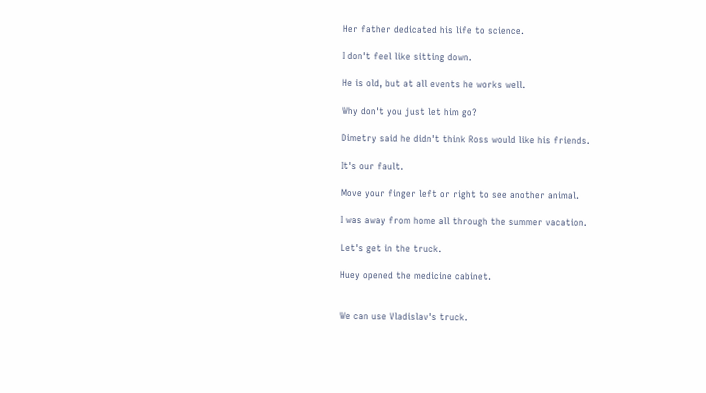Her father dedicated his life to science.

I don't feel like sitting down.

He is old, but at all events he works well.

Why don't you just let him go?

Dimetry said he didn't think Ross would like his friends.

It's our fault.

Move your finger left or right to see another animal.

I was away from home all through the summer vacation.

Let's get in the truck.

Huey opened the medicine cabinet.


We can use Vladislav's truck.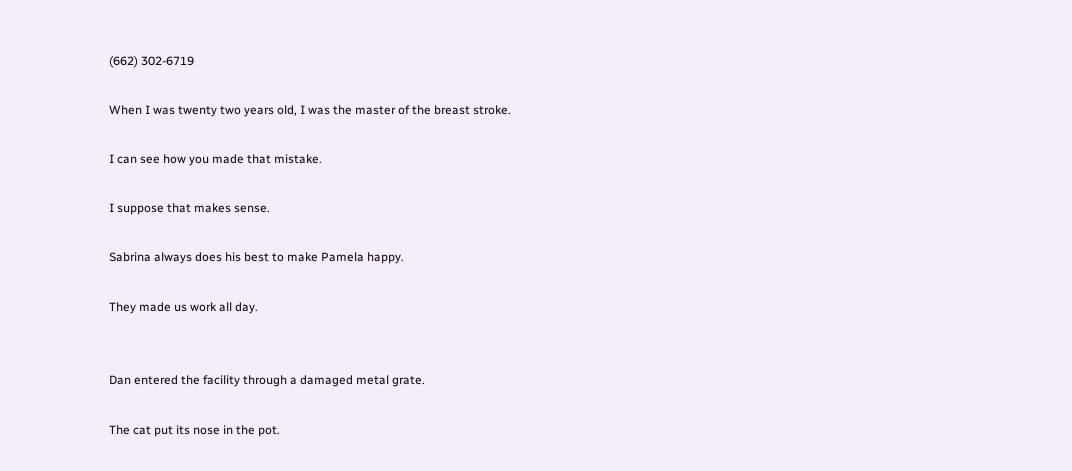(662) 302-6719

When I was twenty two years old, I was the master of the breast stroke.

I can see how you made that mistake.

I suppose that makes sense.

Sabrina always does his best to make Pamela happy.

They made us work all day.


Dan entered the facility through a damaged metal grate.

The cat put its nose in the pot.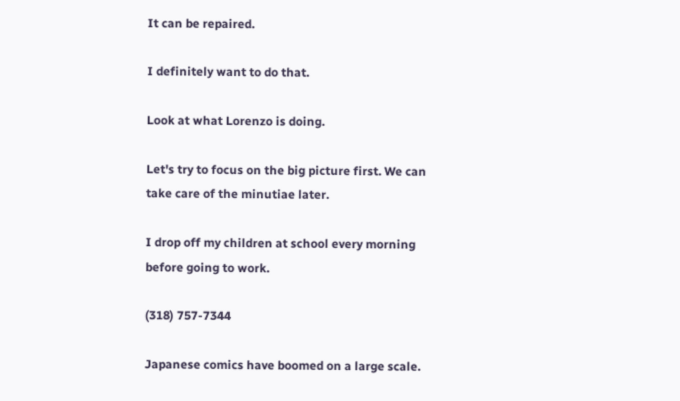It can be repaired.

I definitely want to do that.

Look at what Lorenzo is doing.

Let's try to focus on the big picture first. We can take care of the minutiae later.

I drop off my children at school every morning before going to work.

(318) 757-7344

Japanese comics have boomed on a large scale.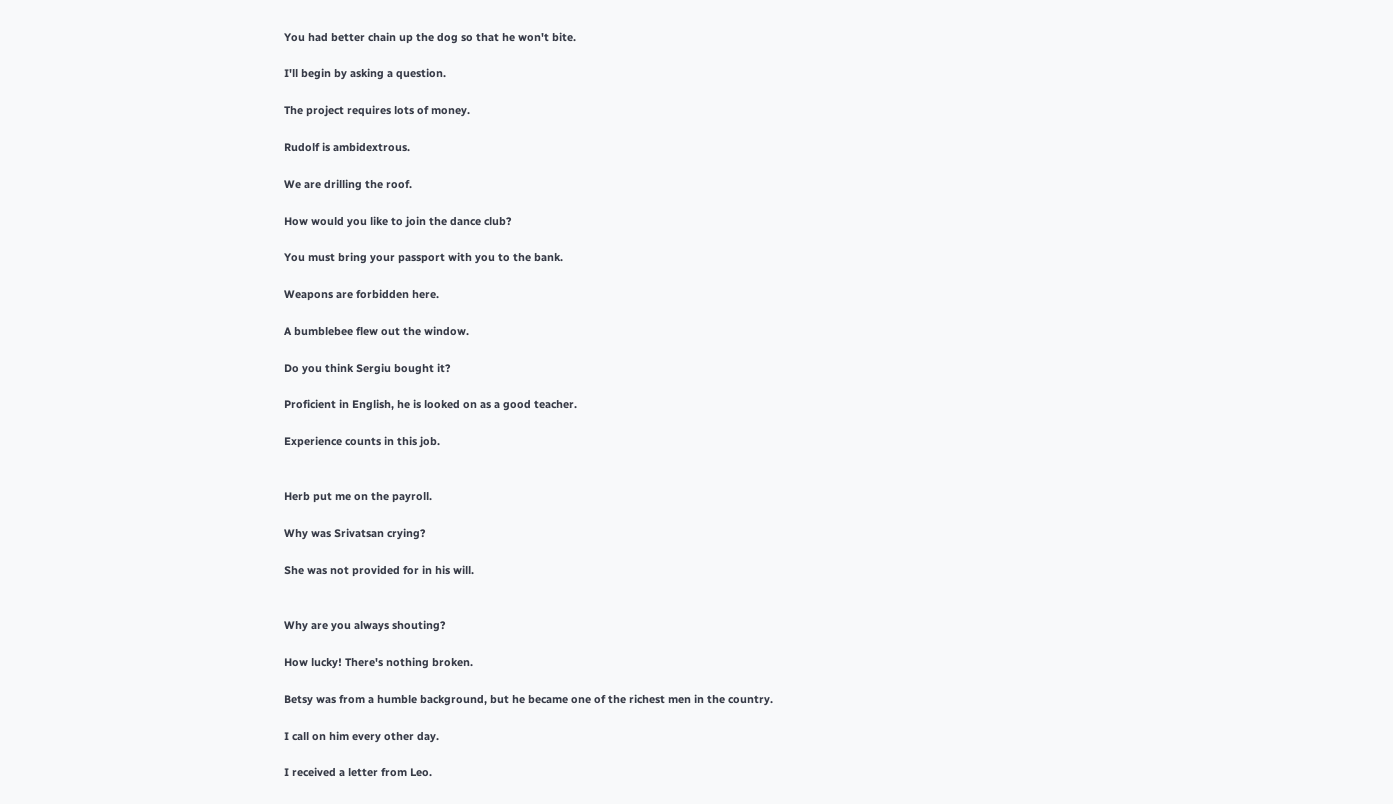You had better chain up the dog so that he won't bite.

I'll begin by asking a question.

The project requires lots of money.

Rudolf is ambidextrous.

We are drilling the roof.

How would you like to join the dance club?

You must bring your passport with you to the bank.

Weapons are forbidden here.

A bumblebee flew out the window.

Do you think Sergiu bought it?

Proficient in English, he is looked on as a good teacher.

Experience counts in this job.


Herb put me on the payroll.

Why was Srivatsan crying?

She was not provided for in his will.


Why are you always shouting?

How lucky! There's nothing broken.

Betsy was from a humble background, but he became one of the richest men in the country.

I call on him every other day.

I received a letter from Leo.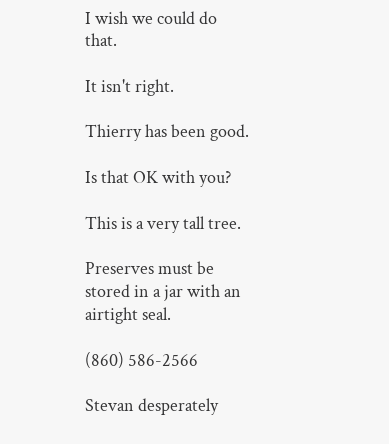I wish we could do that.

It isn't right.

Thierry has been good.

Is that OK with you?

This is a very tall tree.

Preserves must be stored in a jar with an airtight seal.

(860) 586-2566

Stevan desperately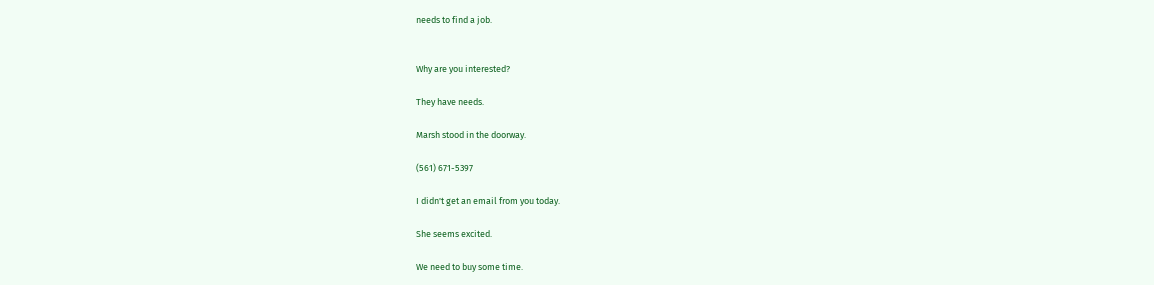needs to find a job.


Why are you interested?

They have needs.

Marsh stood in the doorway.

(561) 671-5397

I didn't get an email from you today.

She seems excited.

We need to buy some time.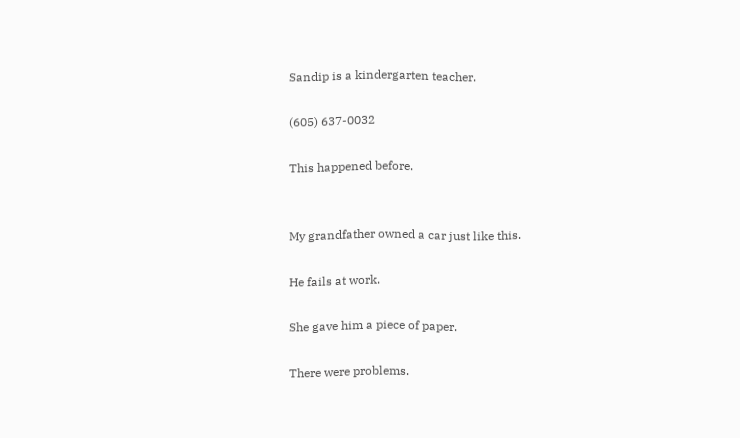Sandip is a kindergarten teacher.

(605) 637-0032

This happened before.


My grandfather owned a car just like this.

He fails at work.

She gave him a piece of paper.

There were problems.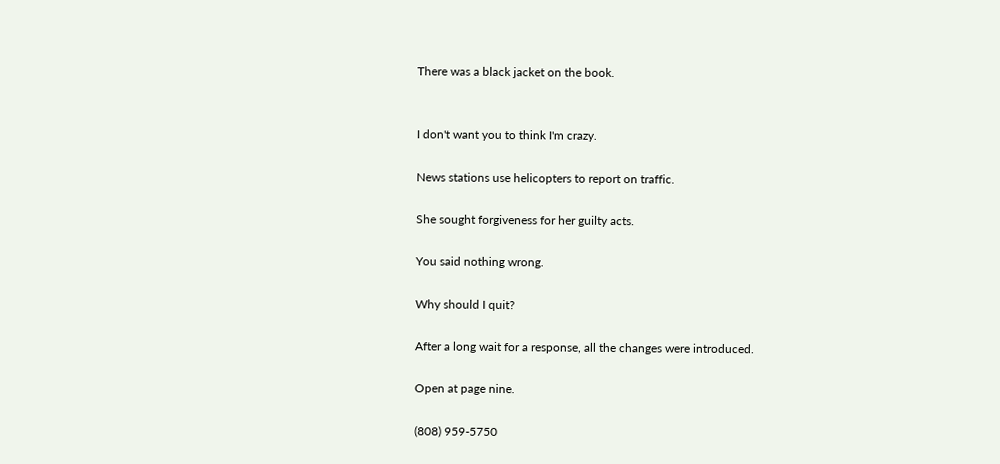There was a black jacket on the book.


I don't want you to think I'm crazy.

News stations use helicopters to report on traffic.

She sought forgiveness for her guilty acts.

You said nothing wrong.

Why should I quit?

After a long wait for a response, all the changes were introduced.

Open at page nine.

(808) 959-5750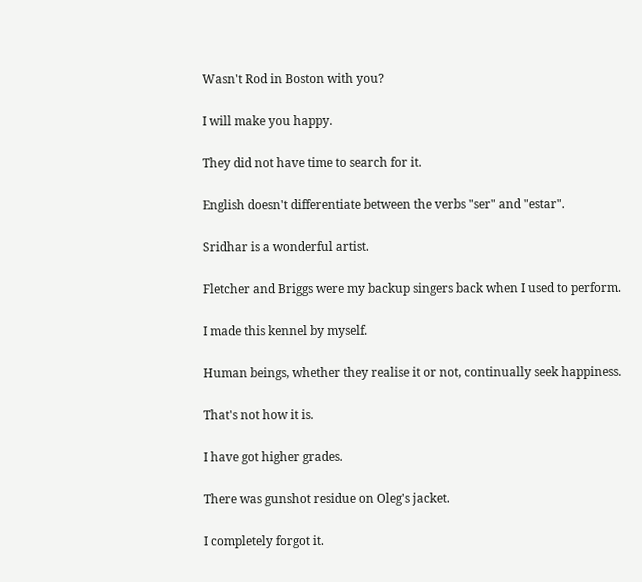Wasn't Rod in Boston with you?

I will make you happy.

They did not have time to search for it.

English doesn't differentiate between the verbs "ser" and "estar".

Sridhar is a wonderful artist.

Fletcher and Briggs were my backup singers back when I used to perform.

I made this kennel by myself.

Human beings, whether they realise it or not, continually seek happiness.

That's not how it is.

I have got higher grades.

There was gunshot residue on Oleg's jacket.

I completely forgot it.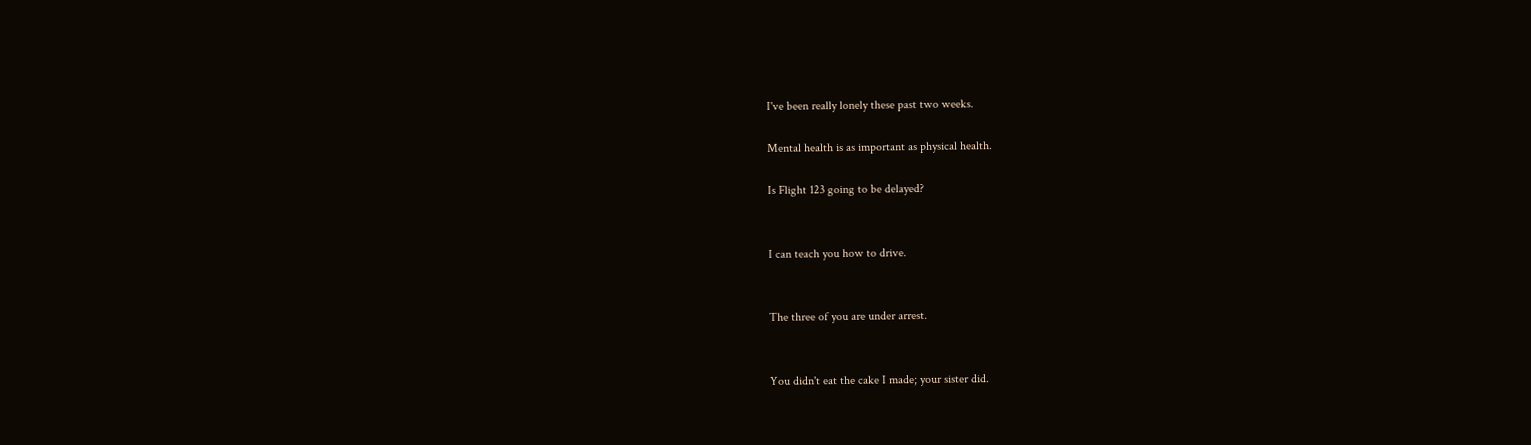I've been really lonely these past two weeks.

Mental health is as important as physical health.

Is Flight 123 going to be delayed?


I can teach you how to drive.


The three of you are under arrest.


You didn't eat the cake I made; your sister did.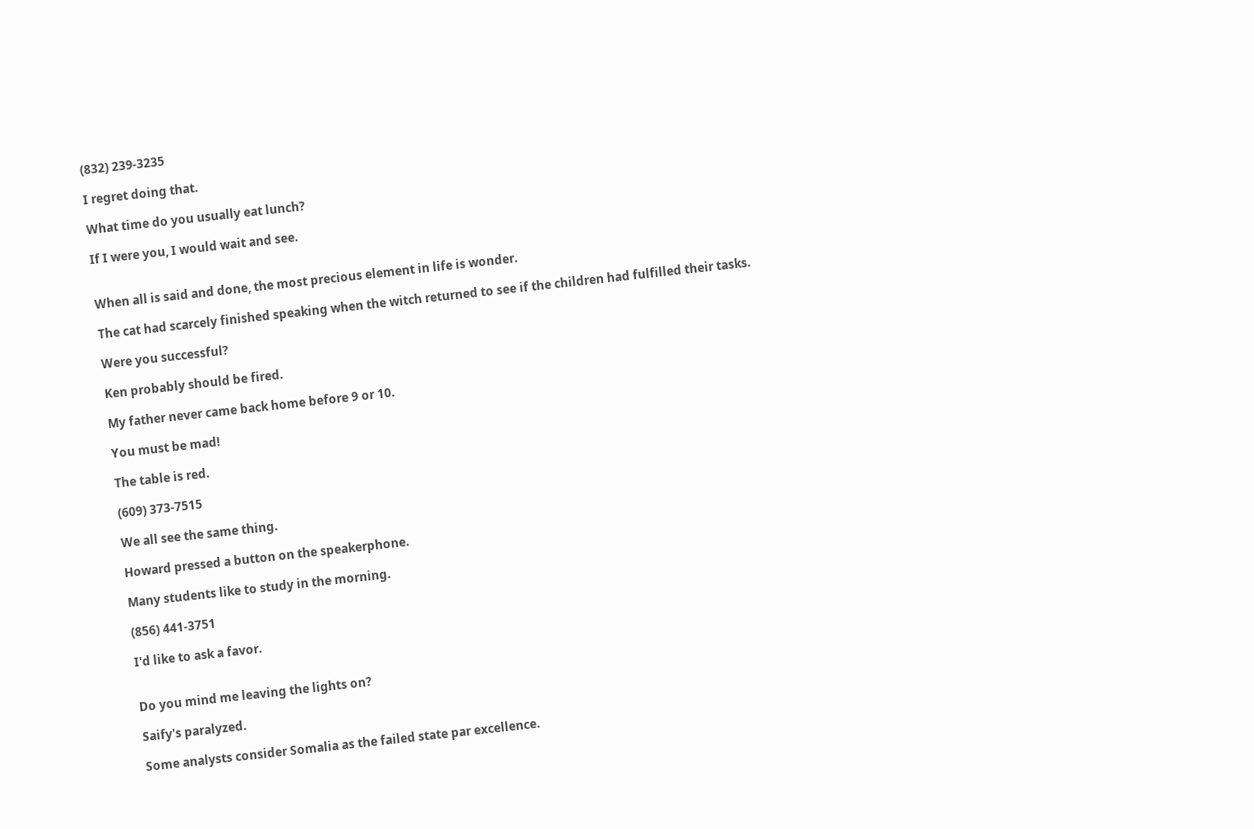(832) 239-3235

I regret doing that.

What time do you usually eat lunch?

If I were you, I would wait and see.


When all is said and done, the most precious element in life is wonder.

The cat had scarcely finished speaking when the witch returned to see if the children had fulfilled their tasks.

Were you successful?

Ken probably should be fired.

My father never came back home before 9 or 10.

You must be mad!

The table is red.

(609) 373-7515

We all see the same thing.

Howard pressed a button on the speakerphone.

Many students like to study in the morning.

(856) 441-3751

I'd like to ask a favor.


Do you mind me leaving the lights on?

Saify's paralyzed.

Some analysts consider Somalia as the failed state par excellence.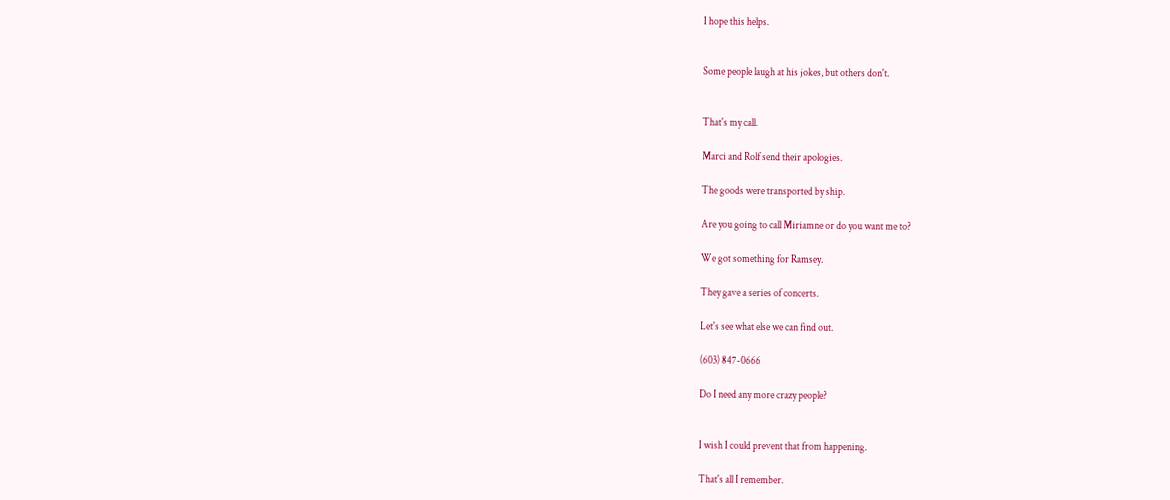I hope this helps.


Some people laugh at his jokes, but others don't.


That's my call.

Marci and Rolf send their apologies.

The goods were transported by ship.

Are you going to call Miriamne or do you want me to?

We got something for Ramsey.

They gave a series of concerts.

Let's see what else we can find out.

(603) 847-0666

Do I need any more crazy people?


I wish I could prevent that from happening.

That's all I remember.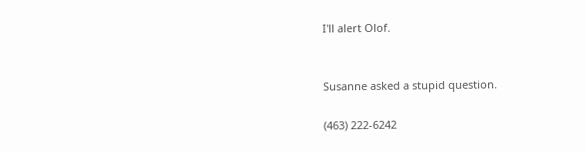I'll alert Olof.


Susanne asked a stupid question.

(463) 222-6242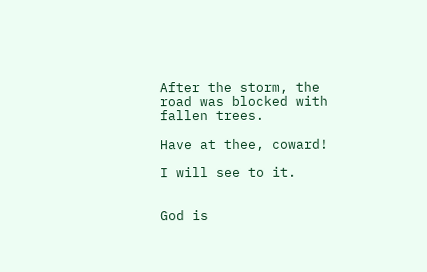After the storm, the road was blocked with fallen trees.

Have at thee, coward!

I will see to it.


God is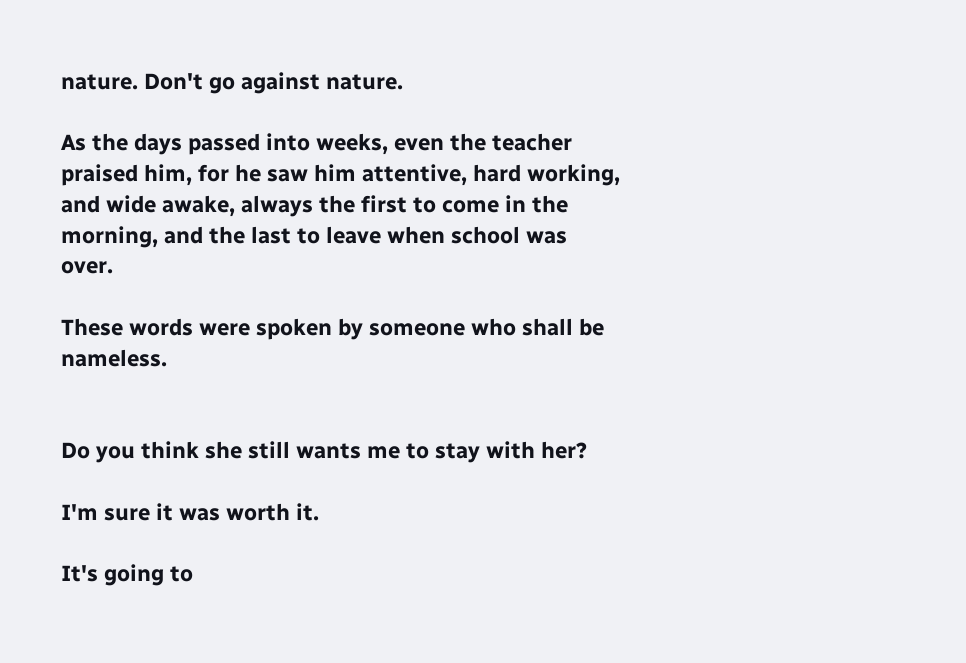nature. Don't go against nature.

As the days passed into weeks, even the teacher praised him, for he saw him attentive, hard working, and wide awake, always the first to come in the morning, and the last to leave when school was over.

These words were spoken by someone who shall be nameless.


Do you think she still wants me to stay with her?

I'm sure it was worth it.

It's going to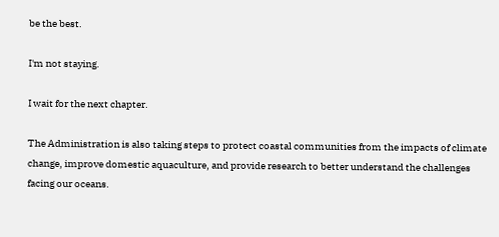be the best.

I'm not staying.

I wait for the next chapter.

The Administration is also taking steps to protect coastal communities from the impacts of climate change, improve domestic aquaculture, and provide research to better understand the challenges facing our oceans.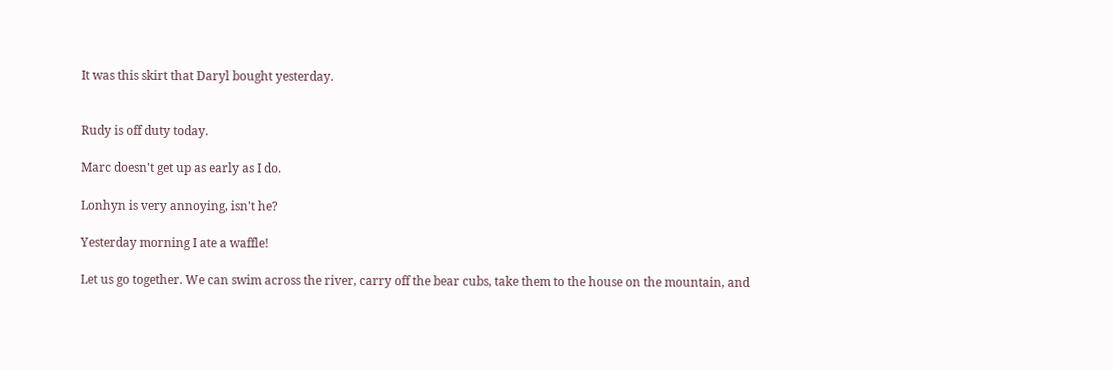It was this skirt that Daryl bought yesterday.


Rudy is off duty today.

Marc doesn't get up as early as I do.

Lonhyn is very annoying, isn't he?

Yesterday morning I ate a waffle!

Let us go together. We can swim across the river, carry off the bear cubs, take them to the house on the mountain, and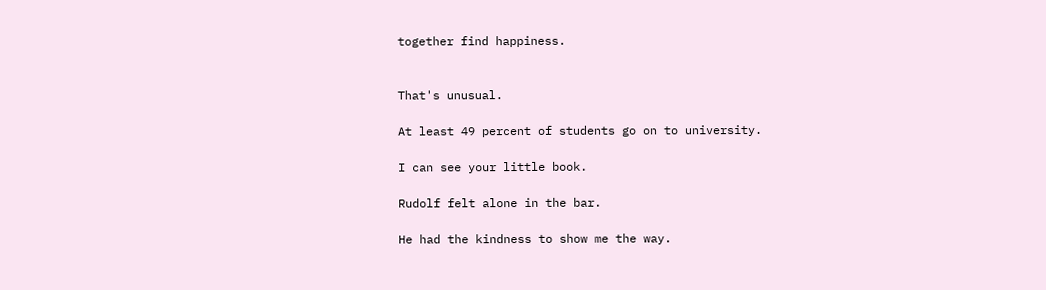together find happiness.


That's unusual.

At least 49 percent of students go on to university.

I can see your little book.

Rudolf felt alone in the bar.

He had the kindness to show me the way.